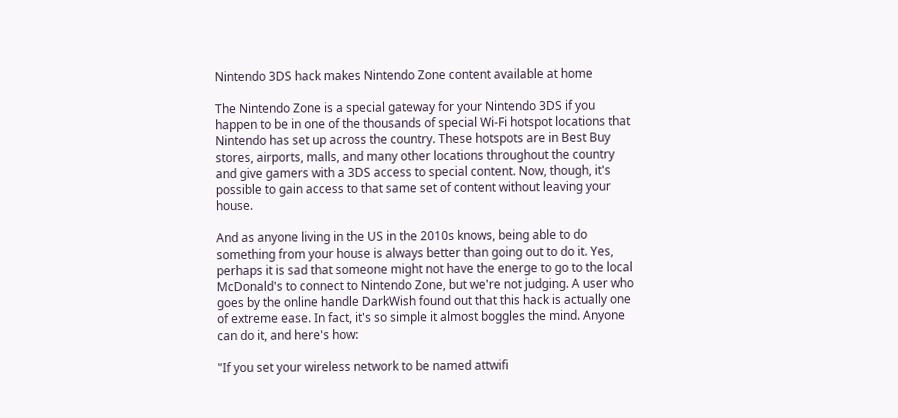Nintendo 3DS hack makes Nintendo Zone content available at home

The Nintendo Zone is a special gateway for your Nintendo 3DS if you happen to be in one of the thousands of special Wi-Fi hotspot locations that Nintendo has set up across the country. These hotspots are in Best Buy stores, airports, malls, and many other locations throughout the country and give gamers with a 3DS access to special content. Now, though, it's possible to gain access to that same set of content without leaving your house.

And as anyone living in the US in the 2010s knows, being able to do something from your house is always better than going out to do it. Yes, perhaps it is sad that someone might not have the energe to go to the local McDonald's to connect to Nintendo Zone, but we're not judging. A user who goes by the online handle DarkWish found out that this hack is actually one of extreme ease. In fact, it's so simple it almost boggles the mind. Anyone can do it, and here's how:

"If you set your wireless network to be named attwifi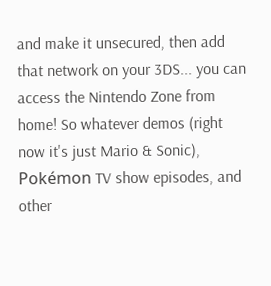and make it unsecured, then add that network on your 3DS... you can access the Nintendo Zone from home! So whatever demos (right now it's just Mario & Sonic), Pokémon TV show episodes, and other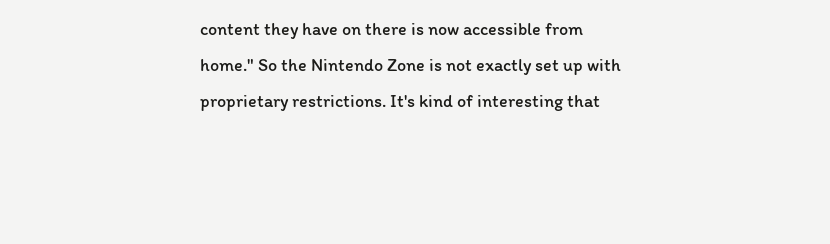content they have on there is now accessible from home." So the Nintendo Zone is not exactly set up with proprietary restrictions. It's kind of interesting that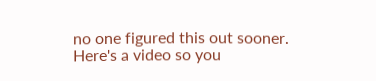no one figured this out sooner. Here's a video so you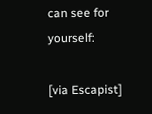can see for yourself:

[via Escapist]